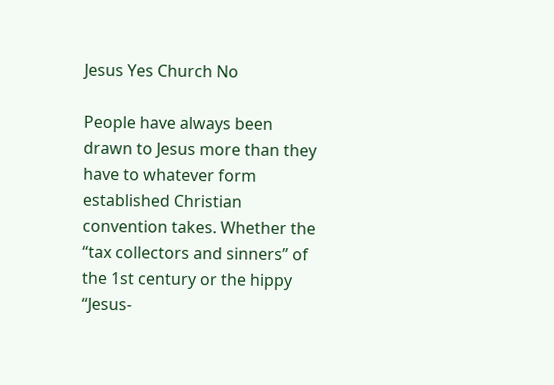Jesus Yes Church No

People have always been drawn to Jesus more than they have to whatever form established Christian convention takes. Whether the “tax collectors and sinners” of the 1st century or the hippy “Jesus-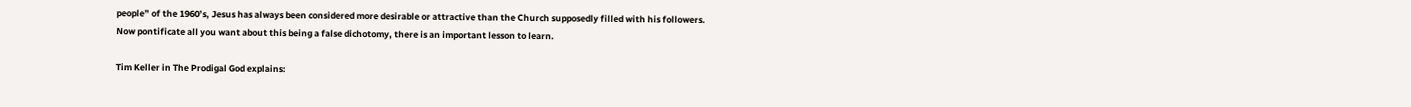people” of the 1960’s, Jesus has always been considered more desirable or attractive than the Church supposedly filled with his followers. Now pontificate all you want about this being a false dichotomy, there is an important lesson to learn.

Tim Keller in The Prodigal God explains: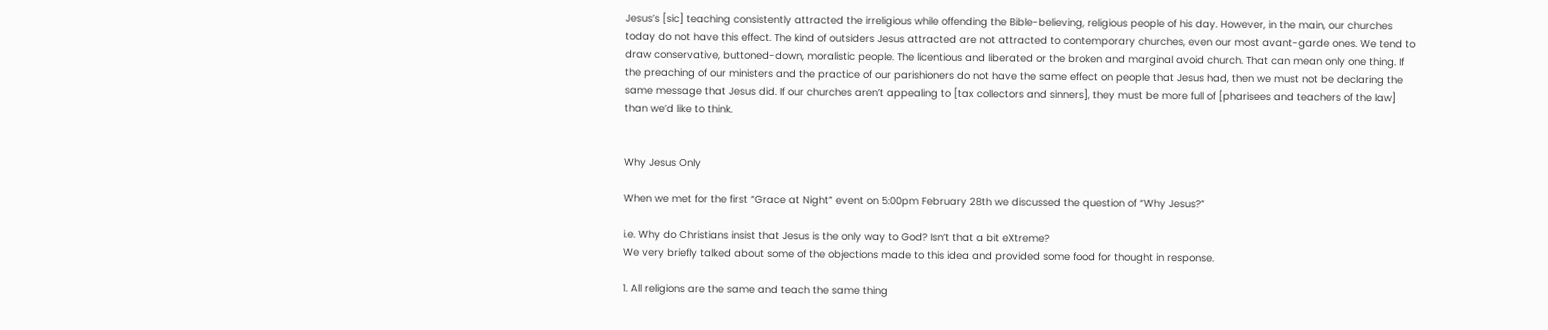Jesus’s [sic] teaching consistently attracted the irreligious while offending the Bible-believing, religious people of his day. However, in the main, our churches today do not have this effect. The kind of outsiders Jesus attracted are not attracted to contemporary churches, even our most avant-garde ones. We tend to draw conservative, buttoned-down, moralistic people. The licentious and liberated or the broken and marginal avoid church. That can mean only one thing. If the preaching of our ministers and the practice of our parishioners do not have the same effect on people that Jesus had, then we must not be declaring the same message that Jesus did. If our churches aren’t appealing to [tax collectors and sinners], they must be more full of [pharisees and teachers of the law] than we’d like to think.


Why Jesus Only

When we met for the first “Grace at Night” event on 5:00pm February 28th we discussed the question of “Why Jesus?”

i.e. Why do Christians insist that Jesus is the only way to God? Isn’t that a bit eXtreme?
We very briefly talked about some of the objections made to this idea and provided some food for thought in response.

1. All religions are the same and teach the same thing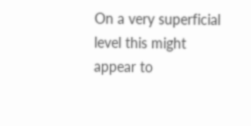On a very superficial level this might appear to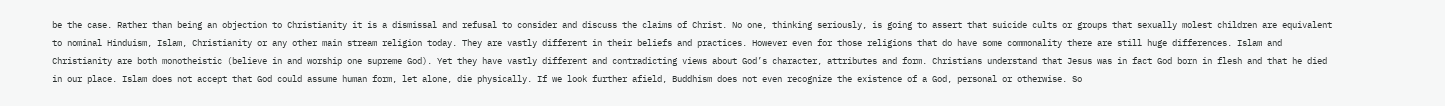be the case. Rather than being an objection to Christianity it is a dismissal and refusal to consider and discuss the claims of Christ. No one, thinking seriously, is going to assert that suicide cults or groups that sexually molest children are equivalent to nominal Hinduism, Islam, Christianity or any other main stream religion today. They are vastly different in their beliefs and practices. However even for those religions that do have some commonality there are still huge differences. Islam and Christianity are both monotheistic (believe in and worship one supreme God). Yet they have vastly different and contradicting views about God’s character, attributes and form. Christians understand that Jesus was in fact God born in flesh and that he died in our place. Islam does not accept that God could assume human form, let alone, die physically. If we look further afield, Buddhism does not even recognize the existence of a God, personal or otherwise. So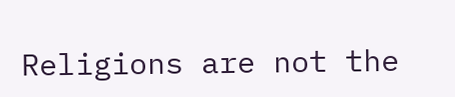Religions are not the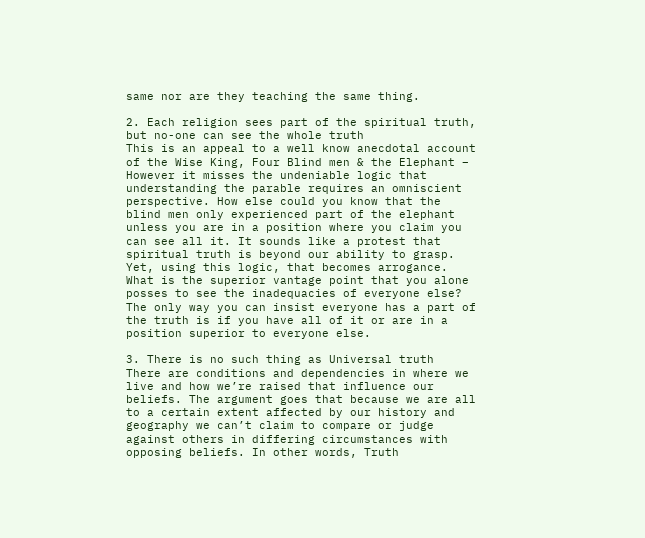same nor are they teaching the same thing.

2. Each religion sees part of the spiritual truth, but no-one can see the whole truth
This is an appeal to a well know anecdotal account of the Wise King, Four Blind men & the Elephant – However it misses the undeniable logic that understanding the parable requires an omniscient perspective. How else could you know that the blind men only experienced part of the elephant unless you are in a position where you claim you can see all it. It sounds like a protest that spiritual truth is beyond our ability to grasp. Yet, using this logic, that becomes arrogance. What is the superior vantage point that you alone posses to see the inadequacies of everyone else? The only way you can insist everyone has a part of the truth is if you have all of it or are in a position superior to everyone else.

3. There is no such thing as Universal truth
There are conditions and dependencies in where we live and how we’re raised that influence our beliefs. The argument goes that because we are all to a certain extent affected by our history and geography we can’t claim to compare or judge against others in differing circumstances with opposing beliefs. In other words, Truth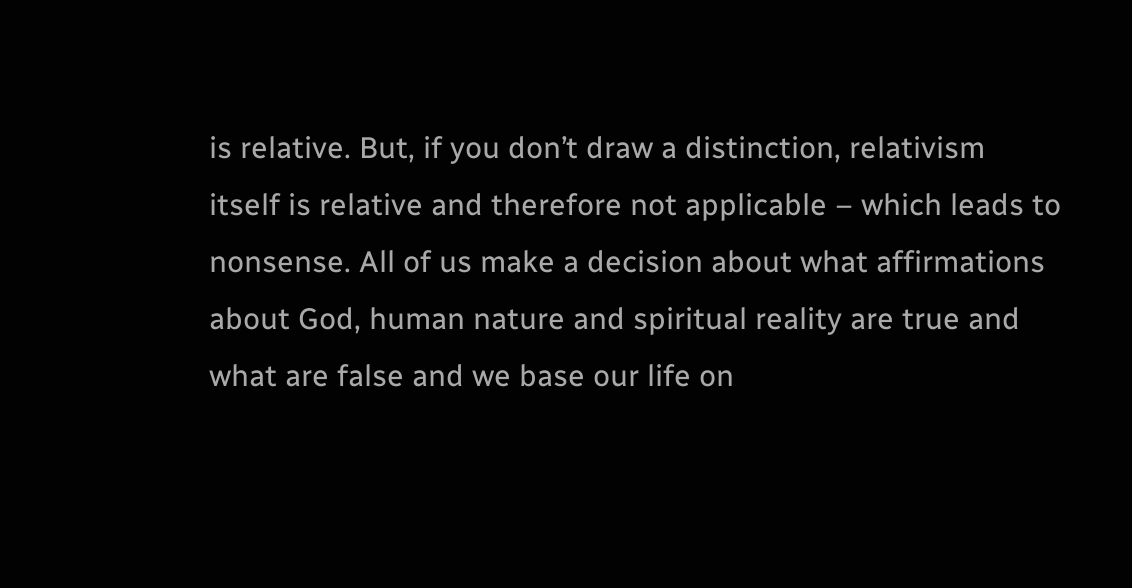is relative. But, if you don’t draw a distinction, relativism itself is relative and therefore not applicable – which leads to nonsense. All of us make a decision about what affirmations about God, human nature and spiritual reality are true and what are false and we base our life on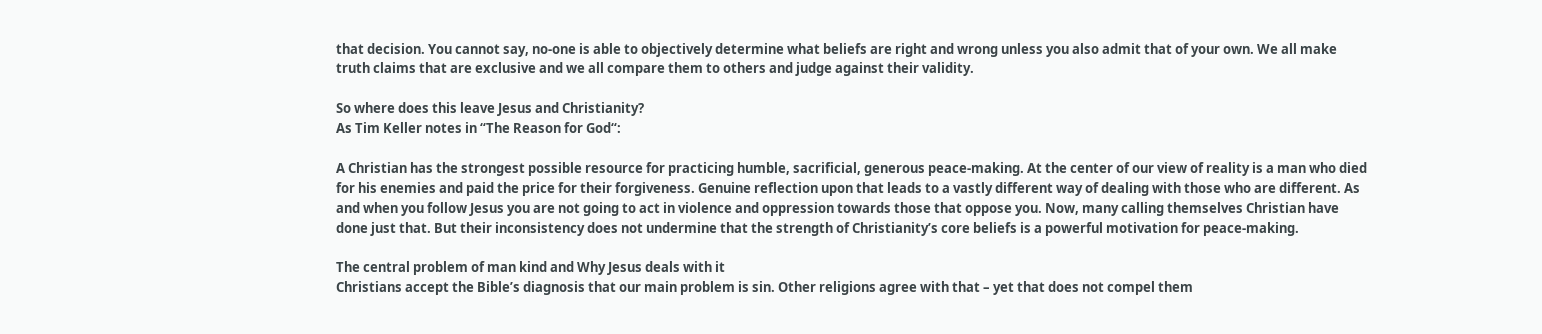that decision. You cannot say, no-one is able to objectively determine what beliefs are right and wrong unless you also admit that of your own. We all make truth claims that are exclusive and we all compare them to others and judge against their validity.

So where does this leave Jesus and Christianity?
As Tim Keller notes in “The Reason for God“:

A Christian has the strongest possible resource for practicing humble, sacrificial, generous peace-making. At the center of our view of reality is a man who died for his enemies and paid the price for their forgiveness. Genuine reflection upon that leads to a vastly different way of dealing with those who are different. As and when you follow Jesus you are not going to act in violence and oppression towards those that oppose you. Now, many calling themselves Christian have done just that. But their inconsistency does not undermine that the strength of Christianity’s core beliefs is a powerful motivation for peace-making.

The central problem of man kind and Why Jesus deals with it
Christians accept the Bible’s diagnosis that our main problem is sin. Other religions agree with that – yet that does not compel them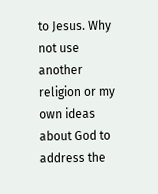to Jesus. Why not use another religion or my own ideas about God to address the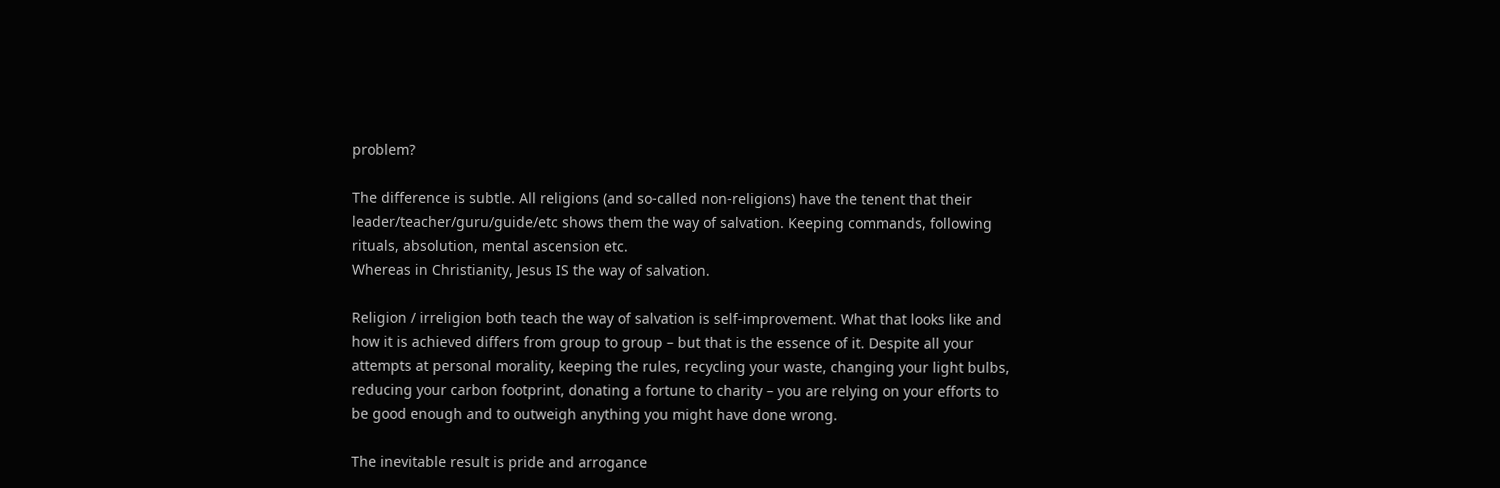problem?

The difference is subtle. All religions (and so-called non-religions) have the tenent that their leader/teacher/guru/guide/etc shows them the way of salvation. Keeping commands, following rituals, absolution, mental ascension etc.
Whereas in Christianity, Jesus IS the way of salvation.

Religion / irreligion both teach the way of salvation is self-improvement. What that looks like and how it is achieved differs from group to group – but that is the essence of it. Despite all your attempts at personal morality, keeping the rules, recycling your waste, changing your light bulbs, reducing your carbon footprint, donating a fortune to charity – you are relying on your efforts to be good enough and to outweigh anything you might have done wrong.

The inevitable result is pride and arrogance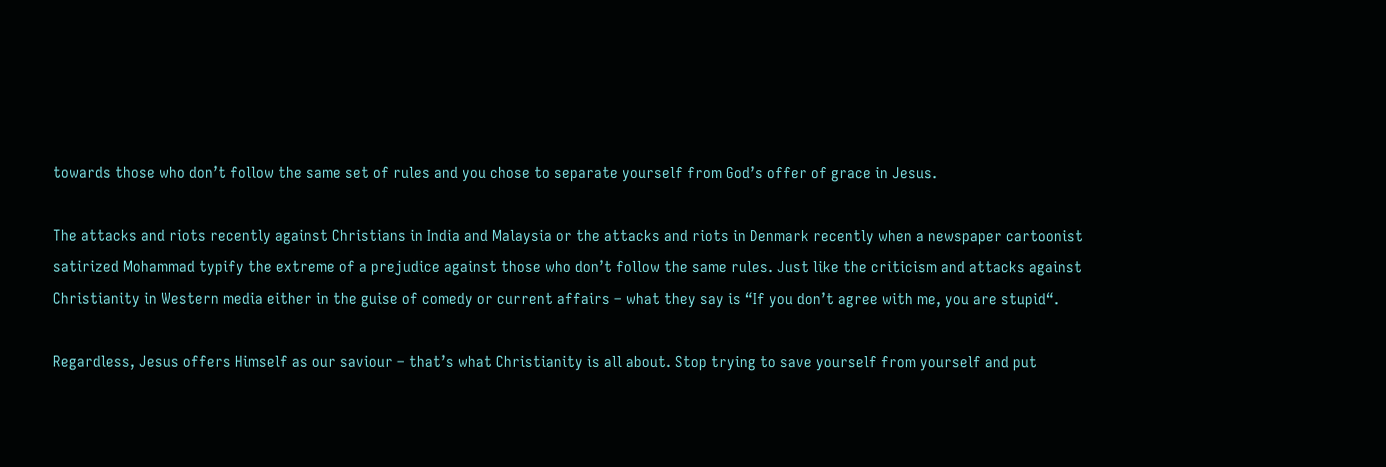towards those who don’t follow the same set of rules and you chose to separate yourself from God’s offer of grace in Jesus.

The attacks and riots recently against Christians in India and Malaysia or the attacks and riots in Denmark recently when a newspaper cartoonist satirized Mohammad typify the extreme of a prejudice against those who don’t follow the same rules. Just like the criticism and attacks against Christianity in Western media either in the guise of comedy or current affairs – what they say is “If you don’t agree with me, you are stupid“.

Regardless, Jesus offers Himself as our saviour – that’s what Christianity is all about. Stop trying to save yourself from yourself and put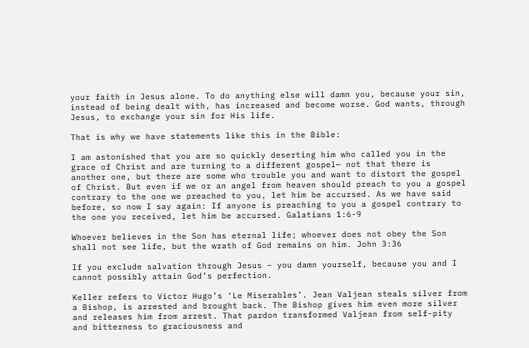your faith in Jesus alone. To do anything else will damn you, because your sin, instead of being dealt with, has increased and become worse. God wants, through Jesus, to exchange your sin for His life.

That is why we have statements like this in the Bible:

I am astonished that you are so quickly deserting him who called you in the grace of Christ and are turning to a different gospel— not that there is another one, but there are some who trouble you and want to distort the gospel of Christ. But even if we or an angel from heaven should preach to you a gospel contrary to the one we preached to you, let him be accursed. As we have said before, so now I say again: If anyone is preaching to you a gospel contrary to the one you received, let him be accursed. Galatians 1:6-9

Whoever believes in the Son has eternal life; whoever does not obey the Son shall not see life, but the wrath of God remains on him. John 3:36

If you exclude salvation through Jesus – you damn yourself, because you and I cannot possibly attain God’s perfection.

Keller refers to Victor Hugo’s ‘Le Miserables’. Jean Valjean steals silver from a Bishop, is arrested and brought back. The Bishop gives him even more silver and releases him from arrest. That pardon transformed Valjean from self-pity and bitterness to graciousness and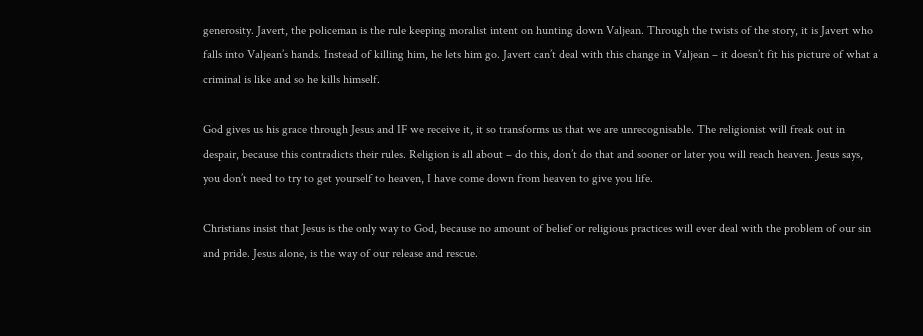generosity. Javert, the policeman is the rule keeping moralist intent on hunting down Valjean. Through the twists of the story, it is Javert who falls into Valjean’s hands. Instead of killing him, he lets him go. Javert can’t deal with this change in Valjean – it doesn’t fit his picture of what a criminal is like and so he kills himself.

God gives us his grace through Jesus and IF we receive it, it so transforms us that we are unrecognisable. The religionist will freak out in despair, because this contradicts their rules. Religion is all about – do this, don’t do that and sooner or later you will reach heaven. Jesus says, you don’t need to try to get yourself to heaven, I have come down from heaven to give you life.

Christians insist that Jesus is the only way to God, because no amount of belief or religious practices will ever deal with the problem of our sin and pride. Jesus alone, is the way of our release and rescue.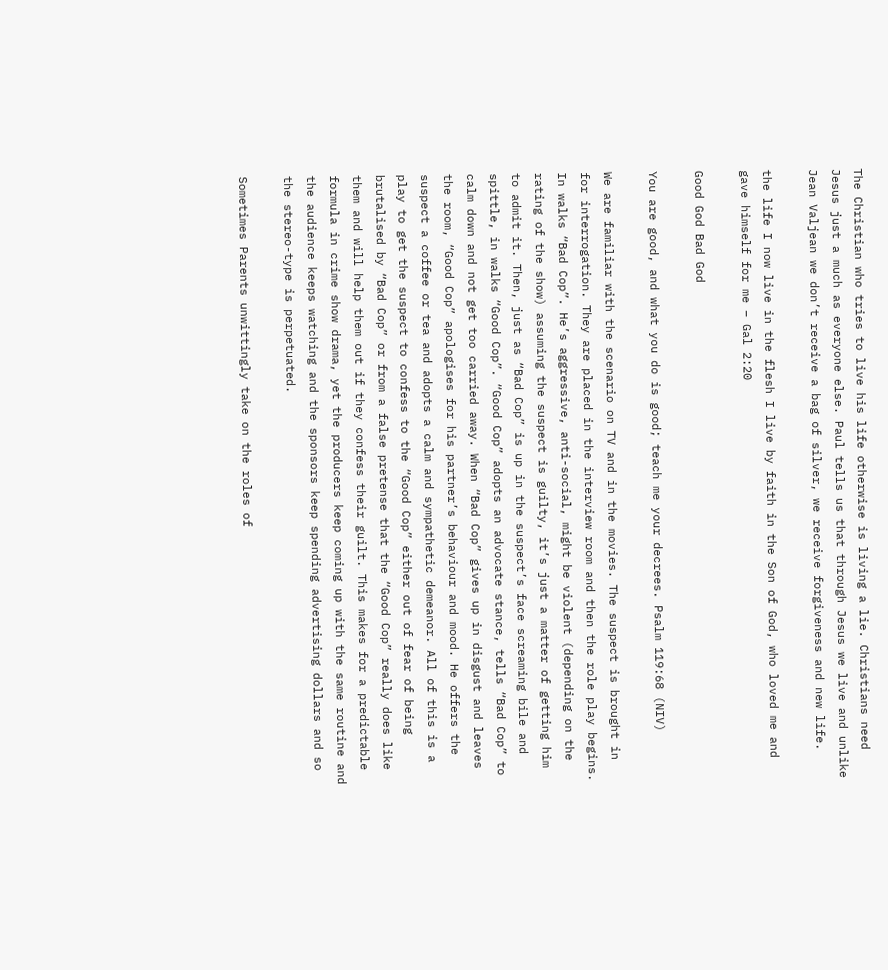The Christian who tries to live his life otherwise is living a lie. Christians need Jesus just a much as everyone else. Paul tells us that through Jesus we live and unlike Jean Valjean we don’t receive a bag of silver, we receive forgiveness and new life.

the life I now live in the flesh I live by faith in the Son of God, who loved me and gave himself for me – Gal 2:20

Good God Bad God

You are good, and what you do is good; teach me your decrees. Psalm 119:68 (NIV)

We are familiar with the scenario on TV and in the movies. The suspect is brought in for interrogation. They are placed in the interview room and then the role play begins. In walks “Bad Cop”. He’s aggressive, anti-social, might be violent (depending on the rating of the show) assuming the suspect is guilty, it’s just a matter of getting him to admit it. Then, just as “Bad Cop” is up in the suspect’s face screaming bile and spittle, in walks “Good Cop”. “Good Cop” adopts an advocate stance, tells “Bad Cop” to calm down and not get too carried away. When “Bad Cop” gives up in disgust and leaves the room, “Good Cop” apologises for his partner’s behaviour and mood. He offers the suspect a coffee or tea and adopts a calm and sympathetic demeanor. All of this is a play to get the suspect to confess to the “Good Cop” either out of fear of being brutalised by “Bad Cop” or from a false pretense that the “Good Cop” really does like them and will help them out if they confess their guilt. This makes for a predictable formula in crime show drama, yet the producers keep coming up with the same routine and the audience keeps watching and the sponsors keep spending advertising dollars and so the stereo-type is perpetuated.

Sometimes Parents unwittingly take on the roles of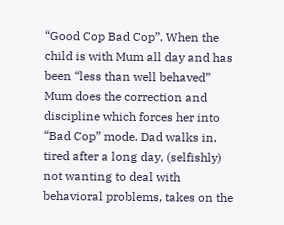“Good Cop Bad Cop”. When the child is with Mum all day and has been “less than well behaved”  Mum does the correction and discipline which forces her into “Bad Cop” mode. Dad walks in, tired after a long day, (selfishly) not wanting to deal with behavioral problems, takes on the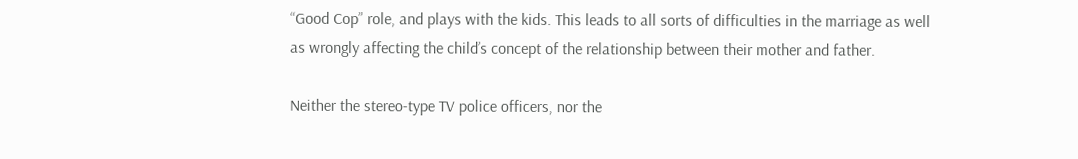“Good Cop” role, and plays with the kids. This leads to all sorts of difficulties in the marriage as well as wrongly affecting the child’s concept of the relationship between their mother and father.

Neither the stereo-type TV police officers, nor the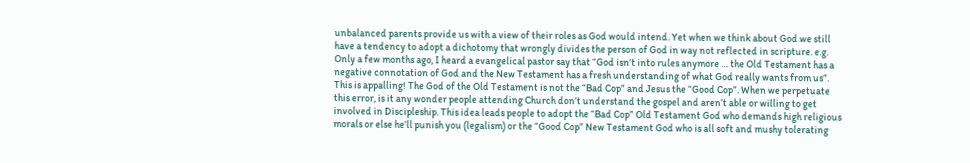unbalanced parents provide us with a view of their roles as God would intend. Yet when we think about God we still have a tendency to adopt a dichotomy that wrongly divides the person of God in way not reflected in scripture. e.g. Only a few months ago, I heard a evangelical pastor say that “God isn’t into rules anymore … the Old Testament has a negative connotation of God and the New Testament has a fresh understanding of what God really wants from us”. This is appalling! The God of the Old Testament is not the “Bad Cop” and Jesus the “Good Cop”. When we perpetuate this error, is it any wonder people attending Church don’t understand the gospel and aren’t able or willing to get involved in Discipleship. This idea leads people to adopt the “Bad Cop” Old Testament God who demands high religious morals or else he’ll punish you (legalism) or the “Good Cop” New Testament God who is all soft and mushy tolerating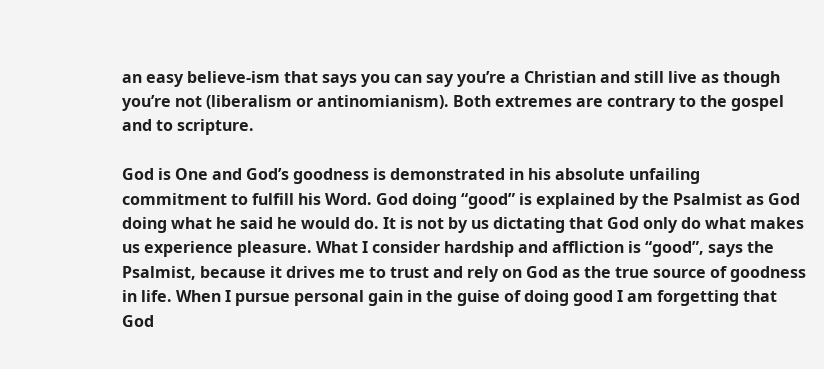an easy believe-ism that says you can say you’re a Christian and still live as though you’re not (liberalism or antinomianism). Both extremes are contrary to the gospel and to scripture.

God is One and God’s goodness is demonstrated in his absolute unfailing commitment to fulfill his Word. God doing “good” is explained by the Psalmist as God doing what he said he would do. It is not by us dictating that God only do what makes us experience pleasure. What I consider hardship and affliction is “good”, says the Psalmist, because it drives me to trust and rely on God as the true source of goodness in life. When I pursue personal gain in the guise of doing good I am forgetting that God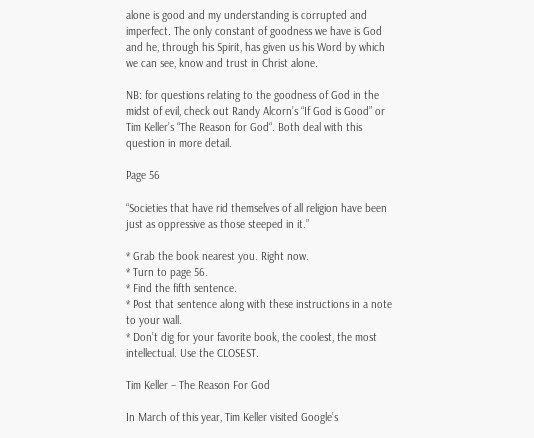alone is good and my understanding is corrupted and imperfect. The only constant of goodness we have is God and he, through his Spirit, has given us his Word by which we can see, know and trust in Christ alone.

NB: for questions relating to the goodness of God in the midst of evil, check out Randy Alcorn’s “If God is Good” or Tim Keller’s “The Reason for God“. Both deal with this question in more detail.

Page 56

“Societies that have rid themselves of all religion have been just as oppressive as those steeped in it.”

* Grab the book nearest you. Right now.
* Turn to page 56.
* Find the fifth sentence.
* Post that sentence along with these instructions in a note to your wall.
* Don’t dig for your favorite book, the coolest, the most intellectual. Use the CLOSEST.

Tim Keller – The Reason For God

In March of this year, Tim Keller visited Google’s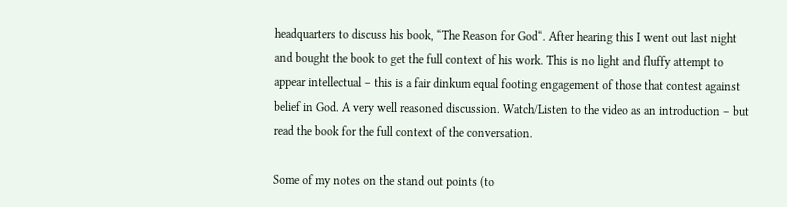headquarters to discuss his book, “The Reason for God“. After hearing this I went out last night and bought the book to get the full context of his work. This is no light and fluffy attempt to appear intellectual – this is a fair dinkum equal footing engagement of those that contest against belief in God. A very well reasoned discussion. Watch/Listen to the video as an introduction – but read the book for the full context of the conversation.

Some of my notes on the stand out points (to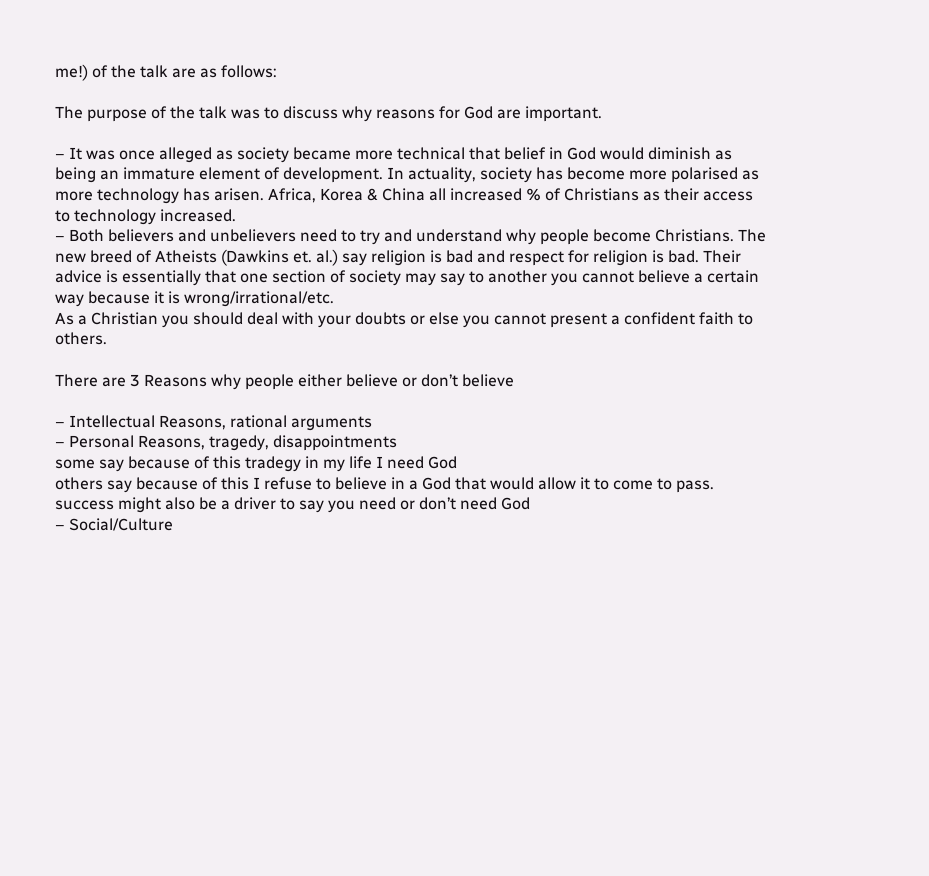me!) of the talk are as follows:

The purpose of the talk was to discuss why reasons for God are important.

– It was once alleged as society became more technical that belief in God would diminish as being an immature element of development. In actuality, society has become more polarised as more technology has arisen. Africa, Korea & China all increased % of Christians as their access to technology increased.
– Both believers and unbelievers need to try and understand why people become Christians. The new breed of Atheists (Dawkins et. al.) say religion is bad and respect for religion is bad. Their advice is essentially that one section of society may say to another you cannot believe a certain way because it is wrong/irrational/etc.
As a Christian you should deal with your doubts or else you cannot present a confident faith to others.

There are 3 Reasons why people either believe or don’t believe

– Intellectual Reasons, rational arguments
– Personal Reasons, tragedy, disappointments
some say because of this tradegy in my life I need God
others say because of this I refuse to believe in a God that would allow it to come to pass.
success might also be a driver to say you need or don’t need God
– Social/Culture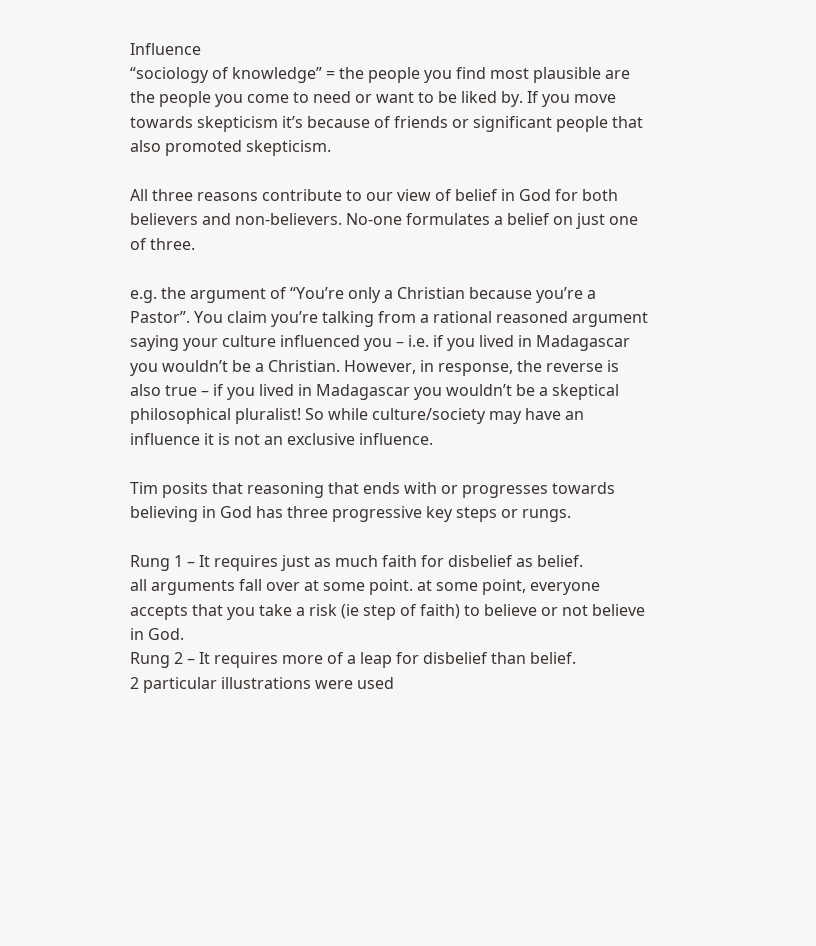Influence
“sociology of knowledge” = the people you find most plausible are the people you come to need or want to be liked by. If you move towards skepticism it’s because of friends or significant people that also promoted skepticism.

All three reasons contribute to our view of belief in God for both believers and non-believers. No-one formulates a belief on just one of three.

e.g. the argument of “You’re only a Christian because you’re a Pastor”. You claim you’re talking from a rational reasoned argument saying your culture influenced you – i.e. if you lived in Madagascar you wouldn’t be a Christian. However, in response, the reverse is also true – if you lived in Madagascar you wouldn’t be a skeptical philosophical pluralist! So while culture/society may have an influence it is not an exclusive influence.

Tim posits that reasoning that ends with or progresses towards believing in God has three progressive key steps or rungs.

Rung 1 – It requires just as much faith for disbelief as belief.
all arguments fall over at some point. at some point, everyone accepts that you take a risk (ie step of faith) to believe or not believe in God.
Rung 2 – It requires more of a leap for disbelief than belief.
2 particular illustrations were used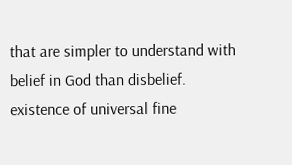that are simpler to understand with belief in God than disbelief.
existence of universal fine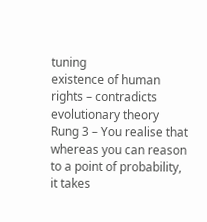tuning
existence of human rights – contradicts evolutionary theory
Rung 3 – You realise that whereas you can reason to a point of probability, it takes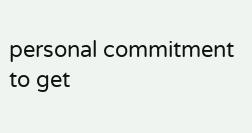personal commitment to get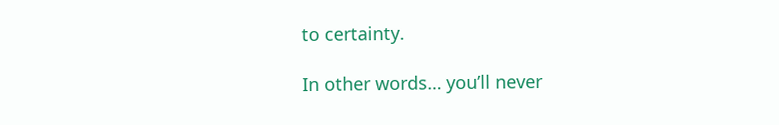to certainty.

In other words… you’ll never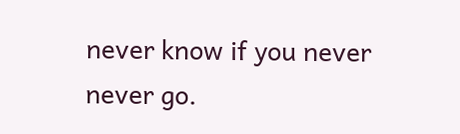never know if you never never go.